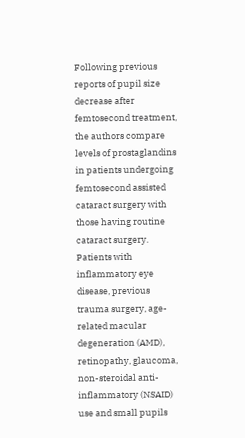Following previous reports of pupil size decrease after femtosecond treatment, the authors compare levels of prostaglandins in patients undergoing femtosecond assisted cataract surgery with those having routine cataract surgery. Patients with inflammatory eye disease, previous trauma surgery, age-related macular degeneration (AMD), retinopathy, glaucoma, non-steroidal anti-inflammatory (NSAID) use and small pupils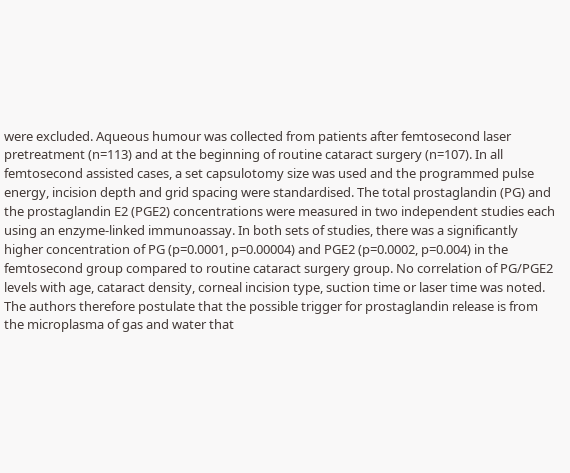were excluded. Aqueous humour was collected from patients after femtosecond laser pretreatment (n=113) and at the beginning of routine cataract surgery (n=107). In all femtosecond assisted cases, a set capsulotomy size was used and the programmed pulse energy, incision depth and grid spacing were standardised. The total prostaglandin (PG) and the prostaglandin E2 (PGE2) concentrations were measured in two independent studies each using an enzyme-linked immunoassay. In both sets of studies, there was a significantly higher concentration of PG (p=0.0001, p=0.00004) and PGE2 (p=0.0002, p=0.004) in the femtosecond group compared to routine cataract surgery group. No correlation of PG/PGE2 levels with age, cataract density, corneal incision type, suction time or laser time was noted. The authors therefore postulate that the possible trigger for prostaglandin release is from the microplasma of gas and water that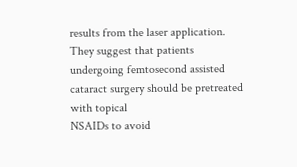results from the laser application. They suggest that patients undergoing femtosecond assisted cataract surgery should be pretreated with topical
NSAIDs to avoid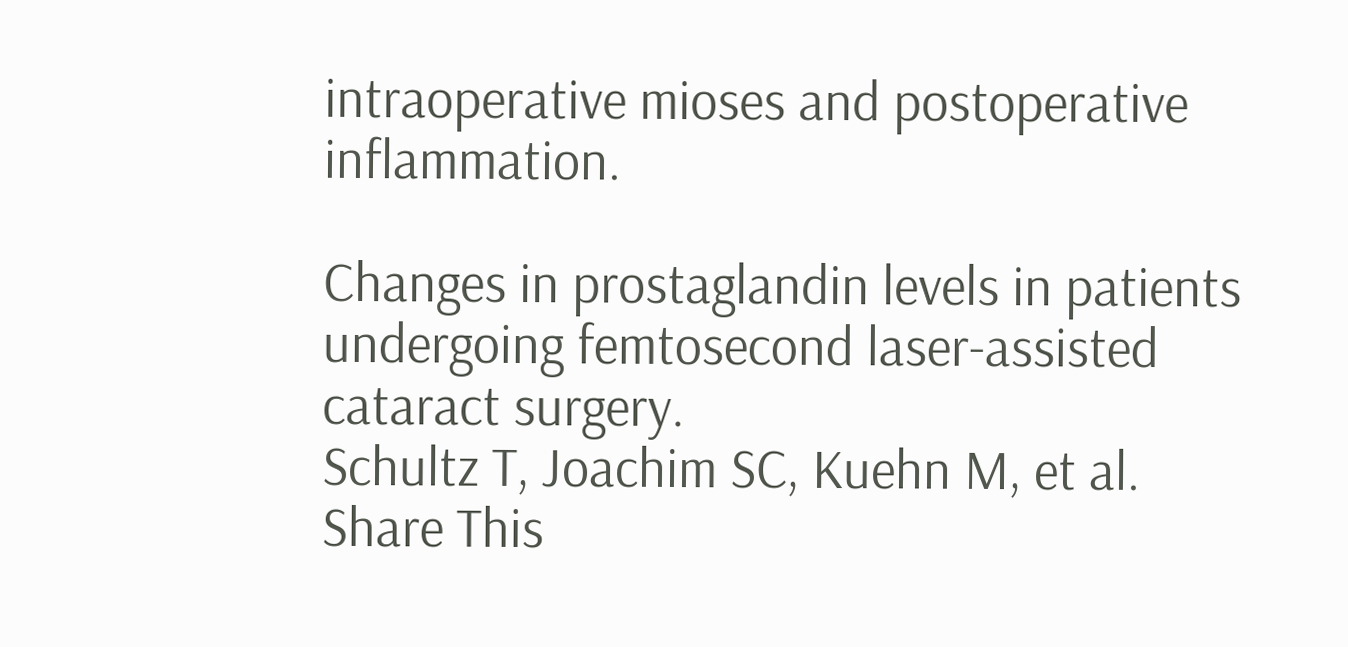intraoperative mioses and postoperative inflammation.

Changes in prostaglandin levels in patients undergoing femtosecond laser-assisted cataract surgery.
Schultz T, Joachim SC, Kuehn M, et al.
Share This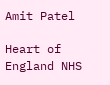Amit Patel

Heart of England NHS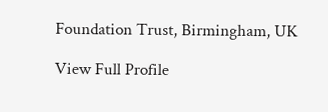Foundation Trust, Birmingham, UK

View Full Profile